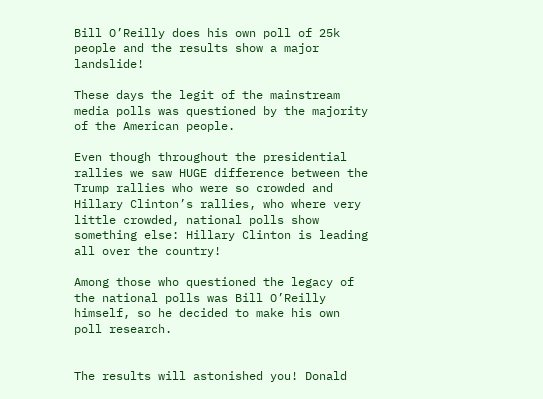Bill O’Reilly does his own poll of 25k people and the results show a major landslide!

These days the legit of the mainstream media polls was questioned by the majority of the American people.

Even though throughout the presidential rallies we saw HUGE difference between the Trump rallies who were so crowded and Hillary Clinton’s rallies, who where very little crowded, national polls show something else: Hillary Clinton is leading all over the country!

Among those who questioned the legacy of the national polls was Bill O’Reilly himself, so he decided to make his own poll research.


The results will astonished you! Donald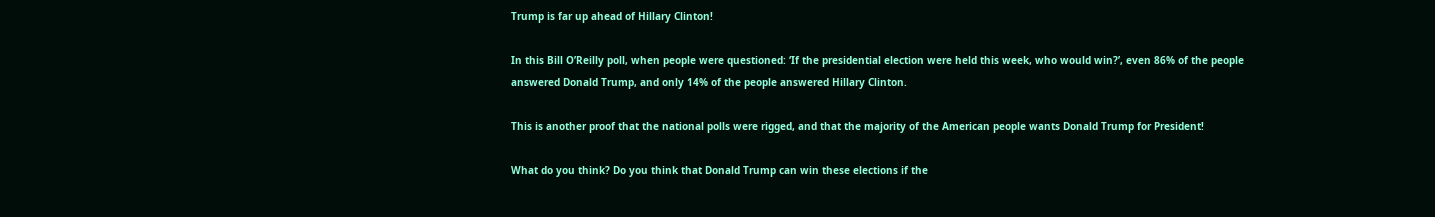Trump is far up ahead of Hillary Clinton!

In this Bill O’Reilly poll, when people were questioned: ‘If the presidential election were held this week, who would win?’, even 86% of the people answered Donald Trump, and only 14% of the people answered Hillary Clinton.

This is another proof that the national polls were rigged, and that the majority of the American people wants Donald Trump for President!

What do you think? Do you think that Donald Trump can win these elections if the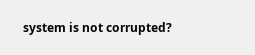system is not corrupted?